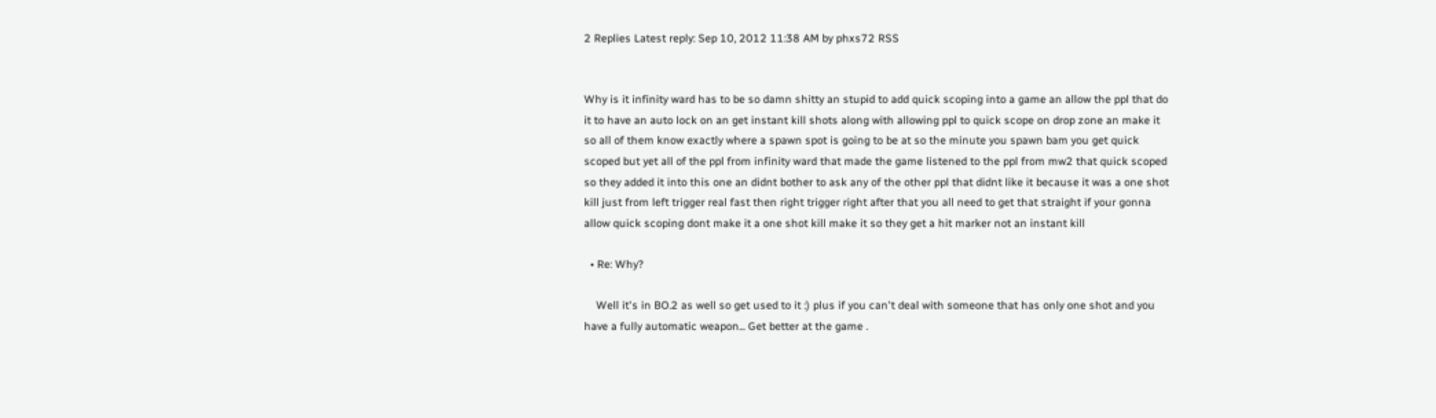2 Replies Latest reply: Sep 10, 2012 11:38 AM by phxs72 RSS


Why is it infinity ward has to be so damn shitty an stupid to add quick scoping into a game an allow the ppl that do it to have an auto lock on an get instant kill shots along with allowing ppl to quick scope on drop zone an make it so all of them know exactly where a spawn spot is going to be at so the minute you spawn bam you get quick scoped but yet all of the ppl from infinity ward that made the game listened to the ppl from mw2 that quick scoped so they added it into this one an didnt bother to ask any of the other ppl that didnt like it because it was a one shot kill just from left trigger real fast then right trigger right after that you all need to get that straight if your gonna allow quick scoping dont make it a one shot kill make it so they get a hit marker not an instant kill

  • Re: Why?

    Well it's in BO.2 as well so get used to it :) plus if you can't deal with someone that has only one shot and you have a fully automatic weapon... Get better at the game .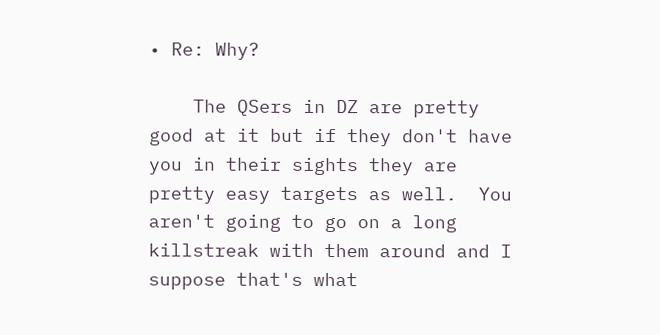• Re: Why?

    The QSers in DZ are pretty good at it but if they don't have you in their sights they are pretty easy targets as well.  You aren't going to go on a long killstreak with them around and I suppose that's what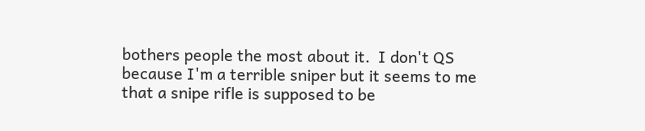bothers people the most about it.  I don't QS because I'm a terrible sniper but it seems to me that a snipe rifle is supposed to be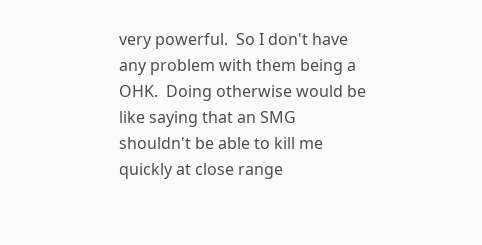very powerful.  So I don't have any problem with them being a OHK.  Doing otherwise would be like saying that an SMG shouldn't be able to kill me quickly at close range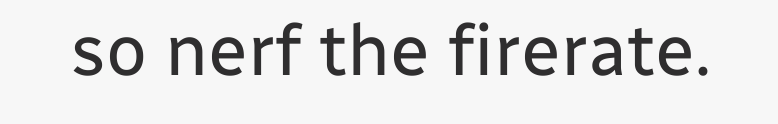so nerf the firerate.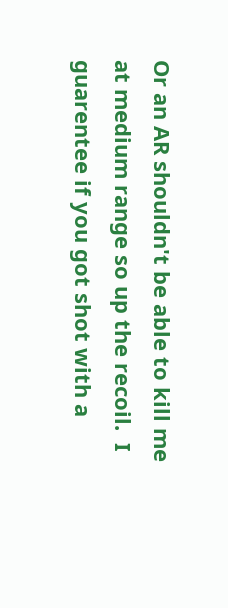Or an AR shouldn't be able to kill me at medium range so up the recoil.  I guarentee if you got shot with a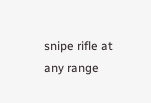snipe rifle at any range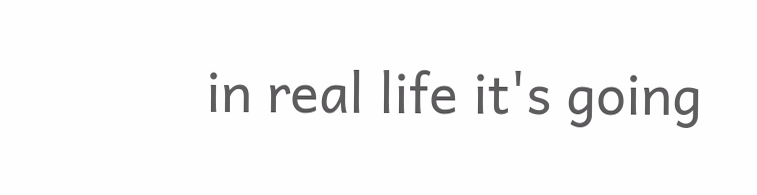in real life it's going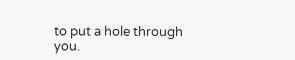to put a hole through you.